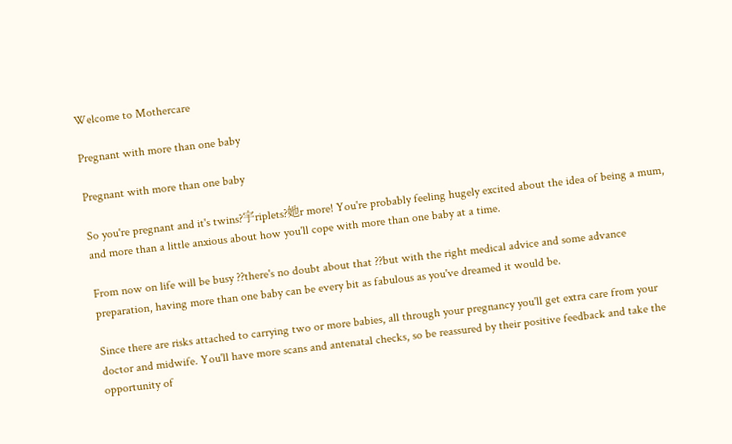Welcome to Mothercare

Pregnant with more than one baby

Pregnant with more than one baby

So you're pregnant and it's twins?宇riplets?她r more! You're probably feeling hugely excited about the idea of being a mum, and more than a little anxious about how you'll cope with more than one baby at a time.

From now on life will be busy ??there's no doubt about that ??but with the right medical advice and some advance preparation, having more than one baby can be every bit as fabulous as you've dreamed it would be.

Since there are risks attached to carrying two or more babies, all through your pregnancy you'll get extra care from your doctor and midwife. You'll have more scans and antenatal checks, so be reassured by their positive feedback and take the opportunity of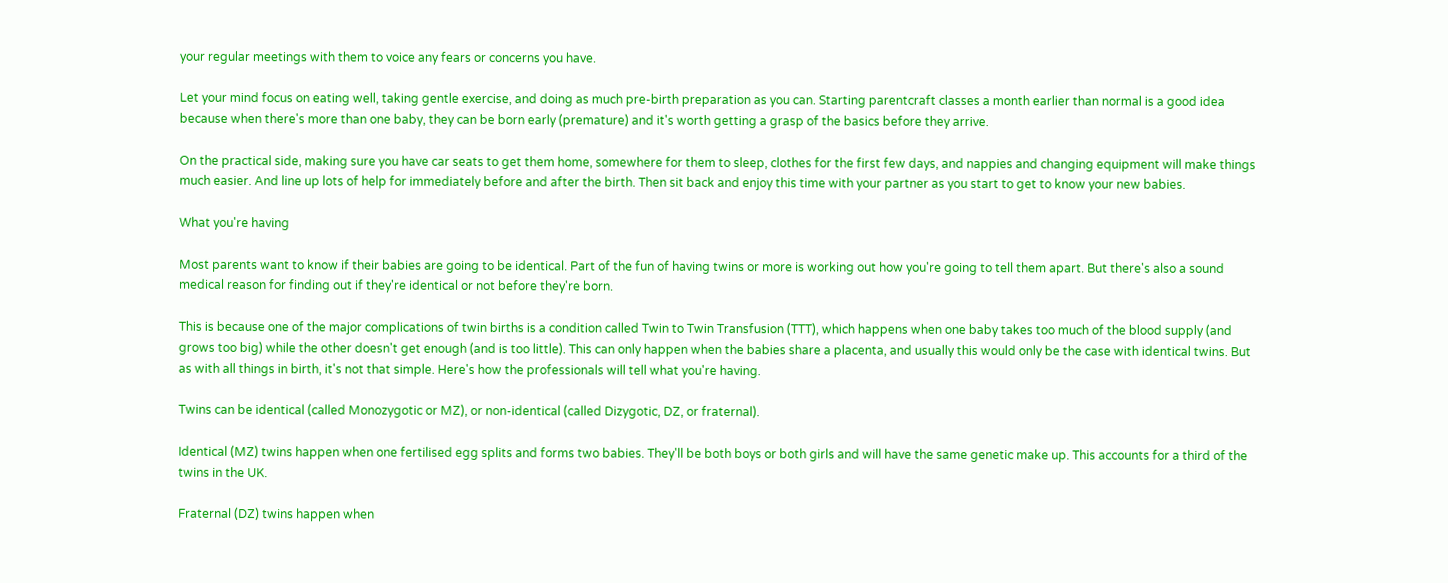your regular meetings with them to voice any fears or concerns you have.

Let your mind focus on eating well, taking gentle exercise, and doing as much pre-birth preparation as you can. Starting parentcraft classes a month earlier than normal is a good idea because when there's more than one baby, they can be born early (premature) and it's worth getting a grasp of the basics before they arrive.

On the practical side, making sure you have car seats to get them home, somewhere for them to sleep, clothes for the first few days, and nappies and changing equipment will make things much easier. And line up lots of help for immediately before and after the birth. Then sit back and enjoy this time with your partner as you start to get to know your new babies.

What you're having

Most parents want to know if their babies are going to be identical. Part of the fun of having twins or more is working out how you're going to tell them apart. But there's also a sound medical reason for finding out if they're identical or not before they're born.

This is because one of the major complications of twin births is a condition called Twin to Twin Transfusion (TTT), which happens when one baby takes too much of the blood supply (and grows too big) while the other doesn't get enough (and is too little). This can only happen when the babies share a placenta, and usually this would only be the case with identical twins. But as with all things in birth, it's not that simple. Here's how the professionals will tell what you're having.

Twins can be identical (called Monozygotic or MZ), or non-identical (called Dizygotic, DZ, or fraternal).

Identical (MZ) twins happen when one fertilised egg splits and forms two babies. They'll be both boys or both girls and will have the same genetic make up. This accounts for a third of the twins in the UK.

Fraternal (DZ) twins happen when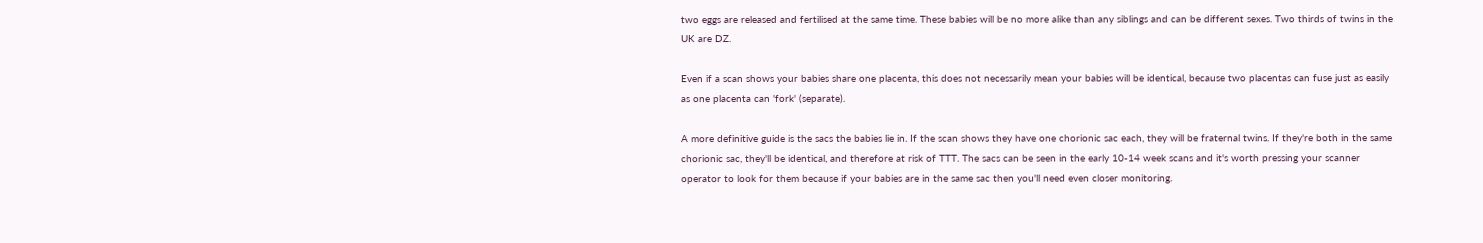two eggs are released and fertilised at the same time. These babies will be no more alike than any siblings and can be different sexes. Two thirds of twins in the UK are DZ.

Even if a scan shows your babies share one placenta, this does not necessarily mean your babies will be identical, because two placentas can fuse just as easily as one placenta can 'fork' (separate).

A more definitive guide is the sacs the babies lie in. If the scan shows they have one chorionic sac each, they will be fraternal twins. If they're both in the same chorionic sac, they'll be identical, and therefore at risk of TTT. The sacs can be seen in the early 10-14 week scans and it's worth pressing your scanner operator to look for them because if your babies are in the same sac then you'll need even closer monitoring.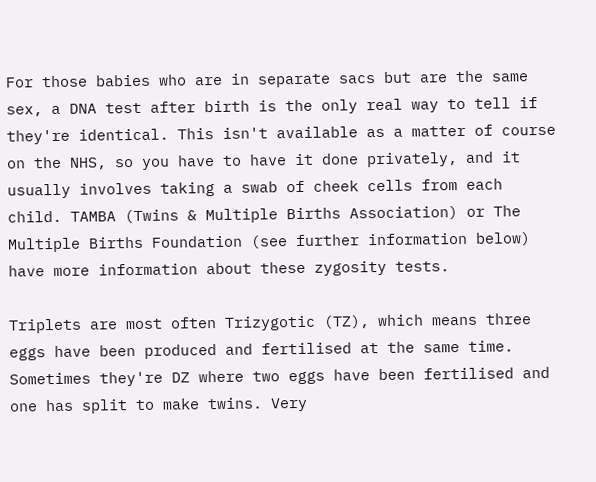For those babies who are in separate sacs but are the same sex, a DNA test after birth is the only real way to tell if they're identical. This isn't available as a matter of course on the NHS, so you have to have it done privately, and it usually involves taking a swab of cheek cells from each child. TAMBA (Twins & Multiple Births Association) or The Multiple Births Foundation (see further information below) have more information about these zygosity tests.

Triplets are most often Trizygotic (TZ), which means three eggs have been produced and fertilised at the same time. Sometimes they're DZ where two eggs have been fertilised and one has split to make twins. Very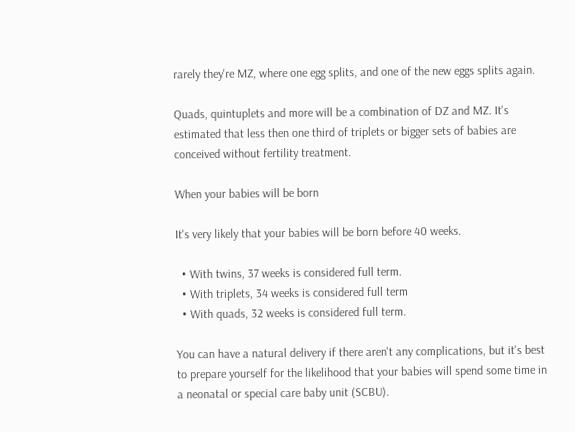rarely they're MZ, where one egg splits, and one of the new eggs splits again.

Quads, quintuplets and more will be a combination of DZ and MZ. It's estimated that less then one third of triplets or bigger sets of babies are conceived without fertility treatment.

When your babies will be born

It's very likely that your babies will be born before 40 weeks.

  • With twins, 37 weeks is considered full term.
  • With triplets, 34 weeks is considered full term
  • With quads, 32 weeks is considered full term.

You can have a natural delivery if there aren't any complications, but it's best to prepare yourself for the likelihood that your babies will spend some time in a neonatal or special care baby unit (SCBU).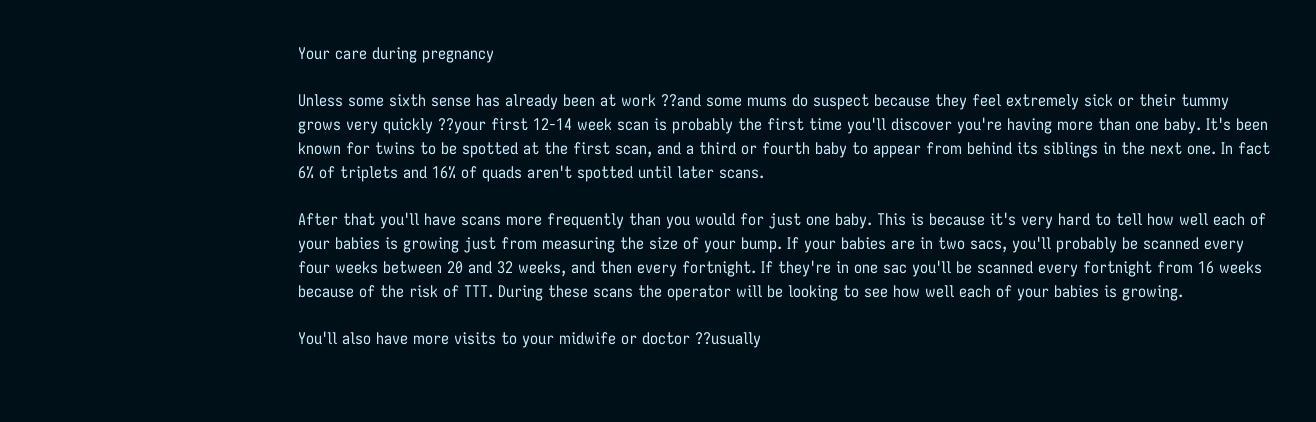Your care during pregnancy

Unless some sixth sense has already been at work ??and some mums do suspect because they feel extremely sick or their tummy grows very quickly ??your first 12-14 week scan is probably the first time you'll discover you're having more than one baby. It's been known for twins to be spotted at the first scan, and a third or fourth baby to appear from behind its siblings in the next one. In fact 6% of triplets and 16% of quads aren't spotted until later scans.

After that you'll have scans more frequently than you would for just one baby. This is because it's very hard to tell how well each of your babies is growing just from measuring the size of your bump. If your babies are in two sacs, you'll probably be scanned every four weeks between 20 and 32 weeks, and then every fortnight. If they're in one sac you'll be scanned every fortnight from 16 weeks because of the risk of TTT. During these scans the operator will be looking to see how well each of your babies is growing.

You'll also have more visits to your midwife or doctor ??usually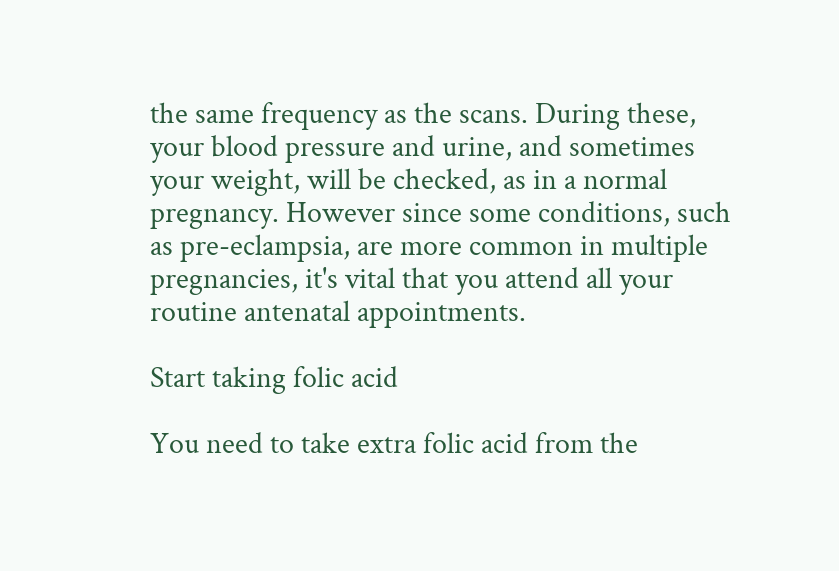the same frequency as the scans. During these, your blood pressure and urine, and sometimes your weight, will be checked, as in a normal pregnancy. However since some conditions, such as pre-eclampsia, are more common in multiple pregnancies, it's vital that you attend all your routine antenatal appointments.

Start taking folic acid

You need to take extra folic acid from the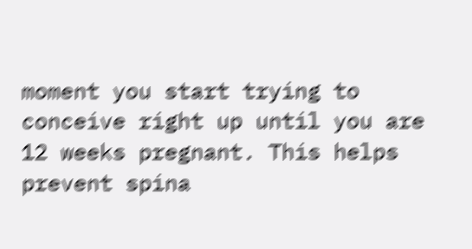moment you start trying to conceive right up until you are 12 weeks pregnant. This helps prevent spina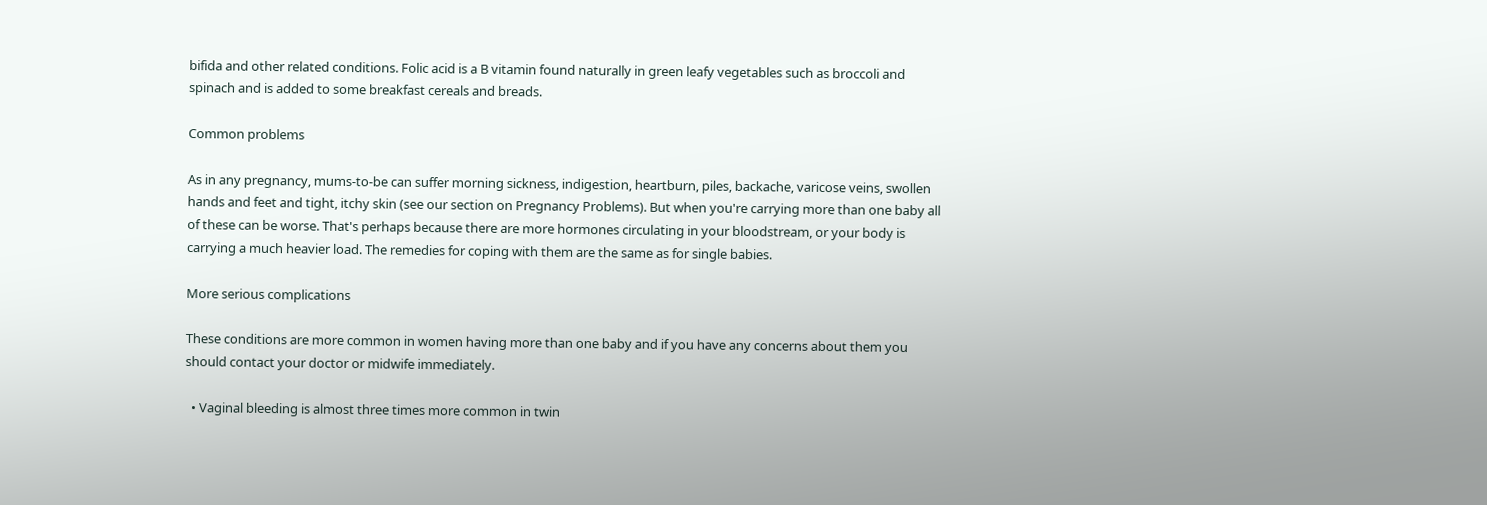bifida and other related conditions. Folic acid is a B vitamin found naturally in green leafy vegetables such as broccoli and spinach and is added to some breakfast cereals and breads.

Common problems

As in any pregnancy, mums-to-be can suffer morning sickness, indigestion, heartburn, piles, backache, varicose veins, swollen hands and feet and tight, itchy skin (see our section on Pregnancy Problems). But when you're carrying more than one baby all of these can be worse. That's perhaps because there are more hormones circulating in your bloodstream, or your body is carrying a much heavier load. The remedies for coping with them are the same as for single babies.

More serious complications

These conditions are more common in women having more than one baby and if you have any concerns about them you should contact your doctor or midwife immediately.

  • Vaginal bleeding is almost three times more common in twin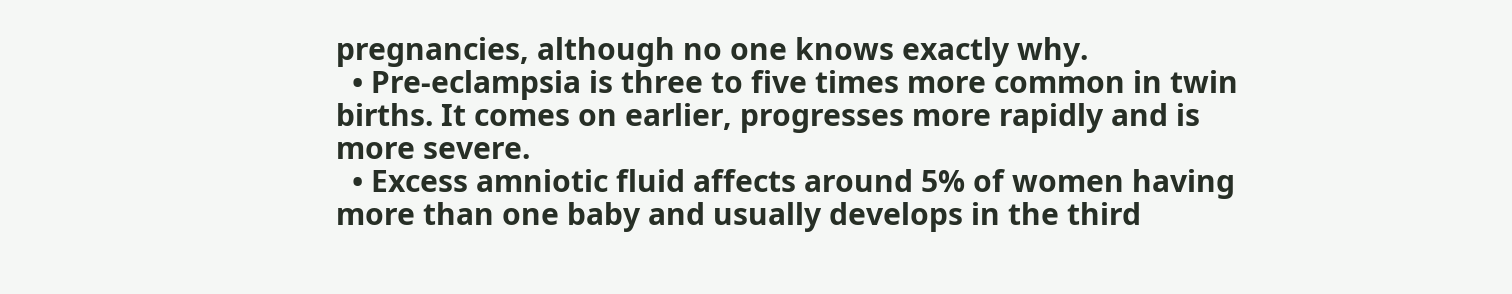pregnancies, although no one knows exactly why.
  • Pre-eclampsia is three to five times more common in twin births. It comes on earlier, progresses more rapidly and is more severe.
  • Excess amniotic fluid affects around 5% of women having more than one baby and usually develops in the third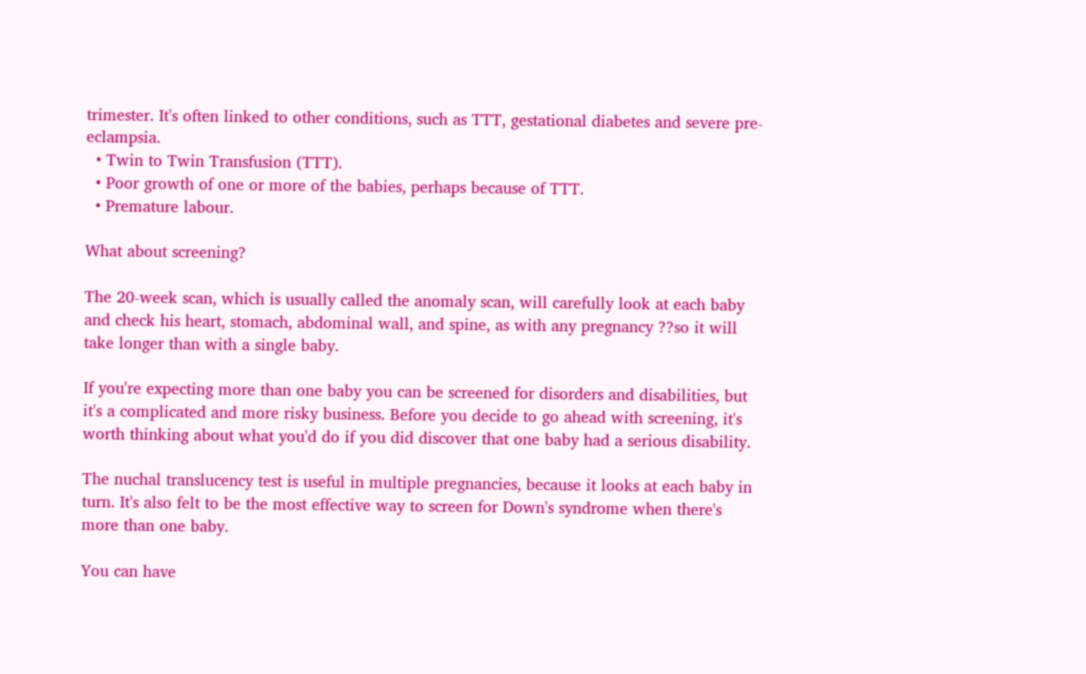trimester. It's often linked to other conditions, such as TTT, gestational diabetes and severe pre-eclampsia.
  • Twin to Twin Transfusion (TTT).
  • Poor growth of one or more of the babies, perhaps because of TTT.
  • Premature labour.

What about screening?

The 20-week scan, which is usually called the anomaly scan, will carefully look at each baby and check his heart, stomach, abdominal wall, and spine, as with any pregnancy ??so it will take longer than with a single baby.

If you're expecting more than one baby you can be screened for disorders and disabilities, but it's a complicated and more risky business. Before you decide to go ahead with screening, it's worth thinking about what you'd do if you did discover that one baby had a serious disability.

The nuchal translucency test is useful in multiple pregnancies, because it looks at each baby in turn. It's also felt to be the most effective way to screen for Down's syndrome when there's more than one baby.

You can have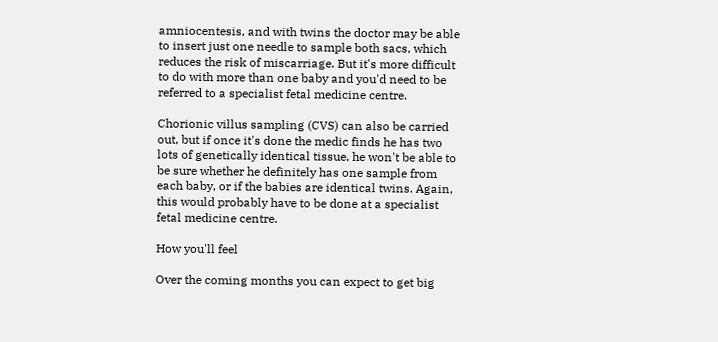amniocentesis, and with twins the doctor may be able to insert just one needle to sample both sacs, which reduces the risk of miscarriage. But it's more difficult to do with more than one baby and you'd need to be referred to a specialist fetal medicine centre.

Chorionic villus sampling (CVS) can also be carried out, but if once it's done the medic finds he has two lots of genetically identical tissue, he won't be able to be sure whether he definitely has one sample from each baby, or if the babies are identical twins. Again, this would probably have to be done at a specialist fetal medicine centre.

How you'll feel

Over the coming months you can expect to get big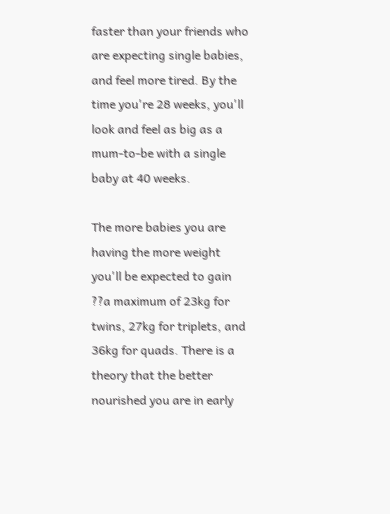faster than your friends who are expecting single babies, and feel more tired. By the time you're 28 weeks, you'll look and feel as big as a mum-to-be with a single baby at 40 weeks.

The more babies you are having the more weight you'll be expected to gain ??a maximum of 23kg for twins, 27kg for triplets, and 36kg for quads. There is a theory that the better nourished you are in early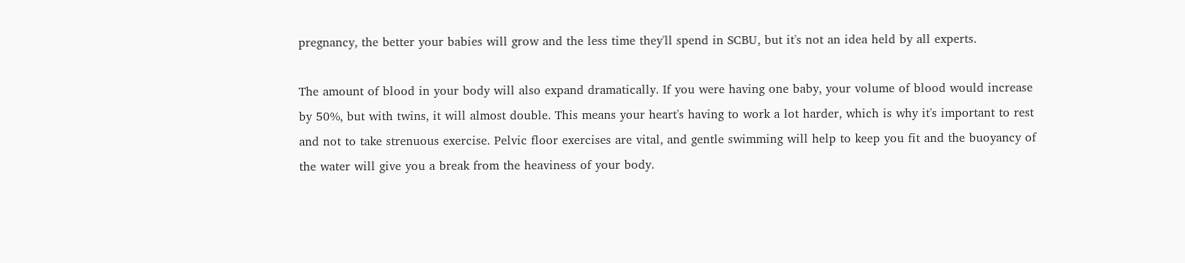pregnancy, the better your babies will grow and the less time they'll spend in SCBU, but it's not an idea held by all experts.

The amount of blood in your body will also expand dramatically. If you were having one baby, your volume of blood would increase by 50%, but with twins, it will almost double. This means your heart's having to work a lot harder, which is why it's important to rest and not to take strenuous exercise. Pelvic floor exercises are vital, and gentle swimming will help to keep you fit and the buoyancy of the water will give you a break from the heaviness of your body.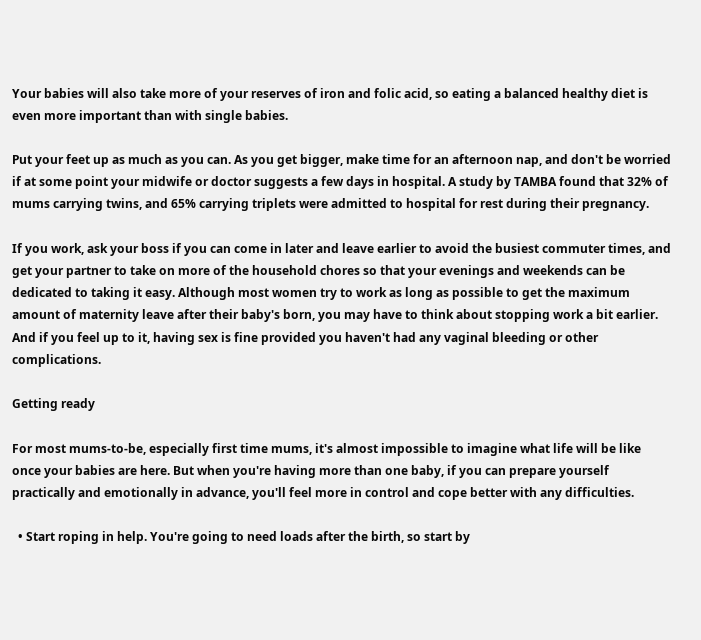Your babies will also take more of your reserves of iron and folic acid, so eating a balanced healthy diet is even more important than with single babies.

Put your feet up as much as you can. As you get bigger, make time for an afternoon nap, and don't be worried if at some point your midwife or doctor suggests a few days in hospital. A study by TAMBA found that 32% of mums carrying twins, and 65% carrying triplets were admitted to hospital for rest during their pregnancy.

If you work, ask your boss if you can come in later and leave earlier to avoid the busiest commuter times, and get your partner to take on more of the household chores so that your evenings and weekends can be dedicated to taking it easy. Although most women try to work as long as possible to get the maximum amount of maternity leave after their baby's born, you may have to think about stopping work a bit earlier. And if you feel up to it, having sex is fine provided you haven't had any vaginal bleeding or other complications.

Getting ready

For most mums-to-be, especially first time mums, it's almost impossible to imagine what life will be like once your babies are here. But when you're having more than one baby, if you can prepare yourself practically and emotionally in advance, you'll feel more in control and cope better with any difficulties.

  • Start roping in help. You're going to need loads after the birth, so start by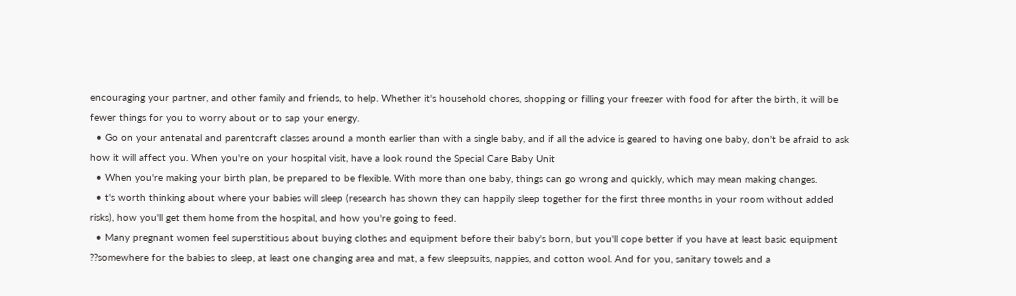encouraging your partner, and other family and friends, to help. Whether it's household chores, shopping or filling your freezer with food for after the birth, it will be fewer things for you to worry about or to sap your energy.
  • Go on your antenatal and parentcraft classes around a month earlier than with a single baby, and if all the advice is geared to having one baby, don't be afraid to ask how it will affect you. When you're on your hospital visit, have a look round the Special Care Baby Unit
  • When you're making your birth plan, be prepared to be flexible. With more than one baby, things can go wrong and quickly, which may mean making changes.
  • t's worth thinking about where your babies will sleep (research has shown they can happily sleep together for the first three months in your room without added risks), how you'll get them home from the hospital, and how you're going to feed.
  • Many pregnant women feel superstitious about buying clothes and equipment before their baby's born, but you'll cope better if you have at least basic equipment ??somewhere for the babies to sleep, at least one changing area and mat, a few sleepsuits, nappies, and cotton wool. And for you, sanitary towels and a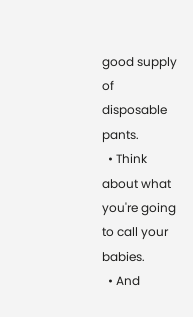good supply of disposable pants.
  • Think about what you're going to call your babies.
  • And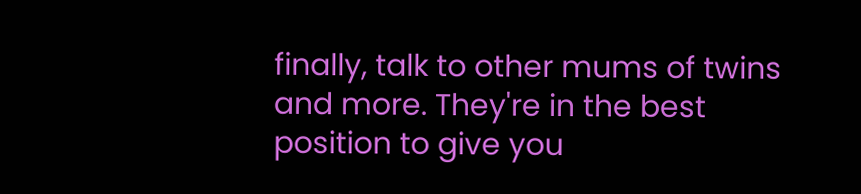finally, talk to other mums of twins and more. They're in the best position to give you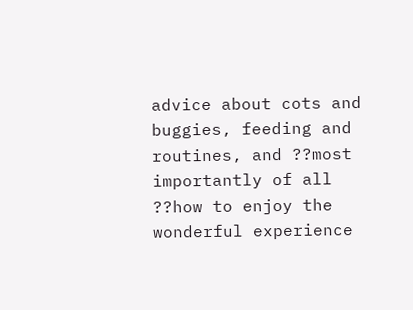advice about cots and buggies, feeding and routines, and ??most importantly of all ??how to enjoy the wonderful experience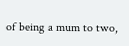of being a mum to two,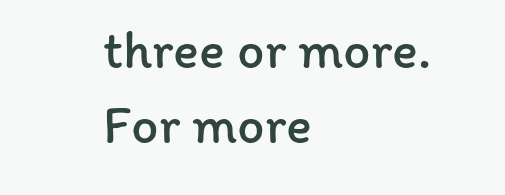three or more.
For more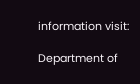information visit:

Department of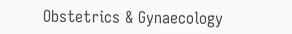Obstetrics & Gynaecology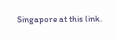Singapore at this link.